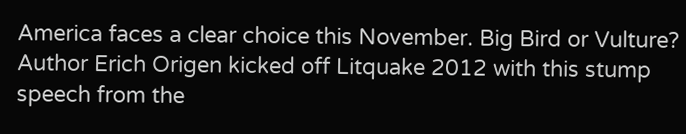America faces a clear choice this November. Big Bird or Vulture? Author Erich Origen kicked off Litquake 2012 with this stump speech from the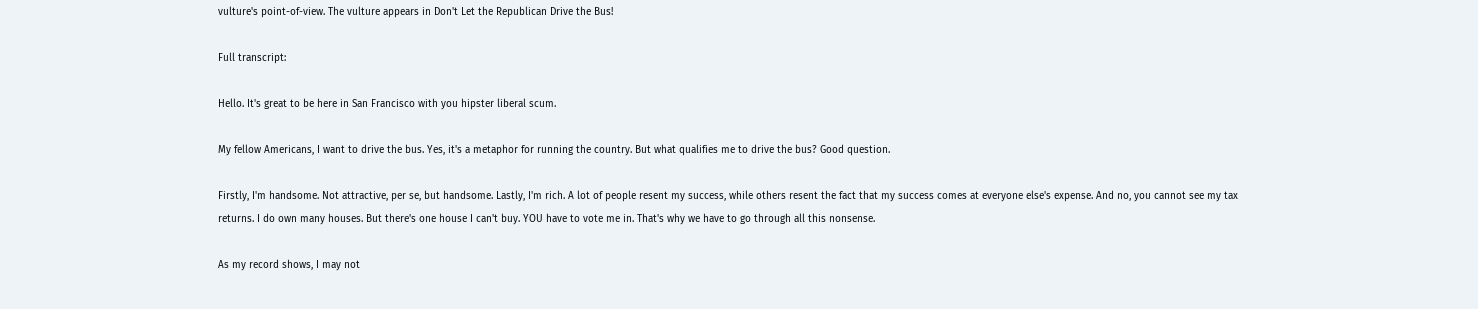vulture's point-of-view. The vulture appears in Don't Let the Republican Drive the Bus!

Full transcript:

Hello. It's great to be here in San Francisco with you hipster liberal scum.

My fellow Americans, I want to drive the bus. Yes, it's a metaphor for running the country. But what qualifies me to drive the bus? Good question.

Firstly, I'm handsome. Not attractive, per se, but handsome. Lastly, I'm rich. A lot of people resent my success, while others resent the fact that my success comes at everyone else's expense. And no, you cannot see my tax returns. I do own many houses. But there's one house I can't buy. YOU have to vote me in. That's why we have to go through all this nonsense.

As my record shows, I may not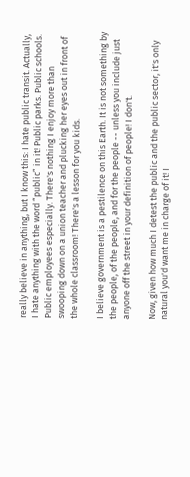really believe in anything, but I know this: I hate public transit. Actually, I hate anything with the word “public” in it! Public parks. Public schools. Public employees especially. There's nothing I enjoy more than swooping down on a union teacher and plucking her eyes out in front of the whole classroom! There's a lesson for you kids.

I believe government is a pestilence on this Earth. It is not something by the people, of the people, and for the people -- unless you include just anyone off the street in your definition of people! I don't.

Now, given how much I detest the public and the public sector, it's only natural you'd want me in charge of it! I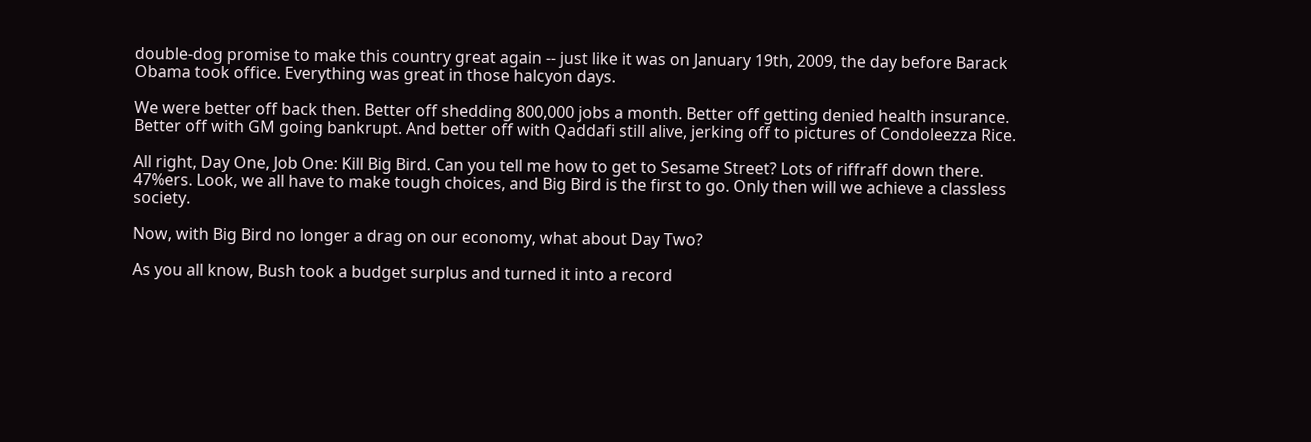double-dog promise to make this country great again -- just like it was on January 19th, 2009, the day before Barack Obama took office. Everything was great in those halcyon days.

We were better off back then. Better off shedding 800,000 jobs a month. Better off getting denied health insurance. Better off with GM going bankrupt. And better off with Qaddafi still alive, jerking off to pictures of Condoleezza Rice.

All right, Day One, Job One: Kill Big Bird. Can you tell me how to get to Sesame Street? Lots of riffraff down there. 47%ers. Look, we all have to make tough choices, and Big Bird is the first to go. Only then will we achieve a classless society.

Now, with Big Bird no longer a drag on our economy, what about Day Two?

As you all know, Bush took a budget surplus and turned it into a record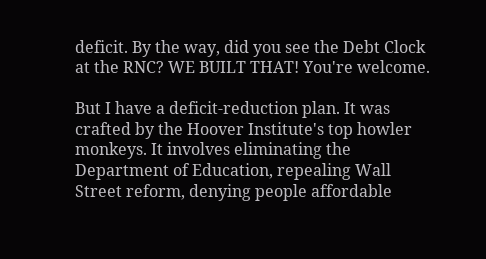deficit. By the way, did you see the Debt Clock at the RNC? WE BUILT THAT! You're welcome.

But I have a deficit-reduction plan. It was crafted by the Hoover Institute's top howler monkeys. It involves eliminating the Department of Education, repealing Wall Street reform, denying people affordable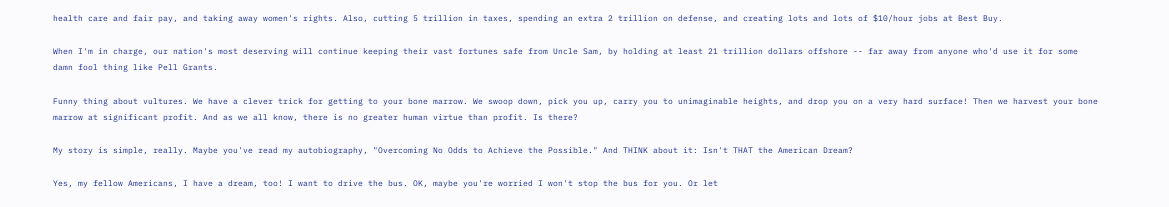health care and fair pay, and taking away women's rights. Also, cutting 5 trillion in taxes, spending an extra 2 trillion on defense, and creating lots and lots of $10/hour jobs at Best Buy.

When I'm in charge, our nation's most deserving will continue keeping their vast fortunes safe from Uncle Sam, by holding at least 21 trillion dollars offshore -- far away from anyone who'd use it for some damn fool thing like Pell Grants.

Funny thing about vultures. We have a clever trick for getting to your bone marrow. We swoop down, pick you up, carry you to unimaginable heights, and drop you on a very hard surface! Then we harvest your bone marrow at significant profit. And as we all know, there is no greater human virtue than profit. Is there?

My story is simple, really. Maybe you've read my autobiography, "Overcoming No Odds to Achieve the Possible." And THINK about it: Isn't THAT the American Dream?

Yes, my fellow Americans, I have a dream, too! I want to drive the bus. OK, maybe you're worried I won't stop the bus for you. Or let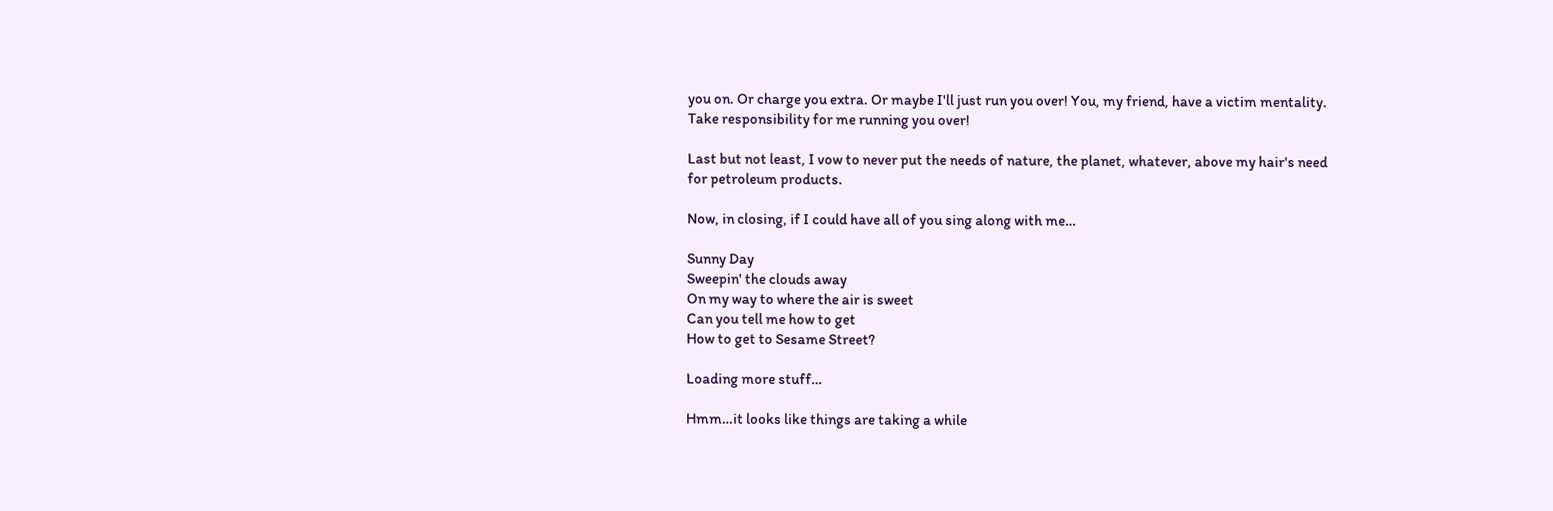you on. Or charge you extra. Or maybe I'll just run you over! You, my friend, have a victim mentality. Take responsibility for me running you over!

Last but not least, I vow to never put the needs of nature, the planet, whatever, above my hair's need for petroleum products.

Now, in closing, if I could have all of you sing along with me…

Sunny Day
Sweepin' the clouds away
On my way to where the air is sweet
Can you tell me how to get
How to get to Sesame Street?

Loading more stuff…

Hmm…it looks like things are taking a while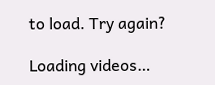to load. Try again?

Loading videos…